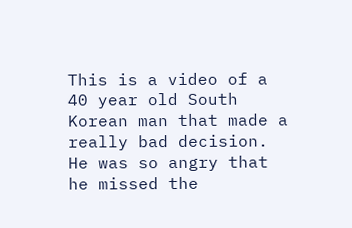This is a video of a 40 year old South Korean man that made a really bad decision. He was so angry that he missed the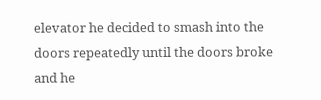elevator he decided to smash into the doors repeatedly until the doors broke and he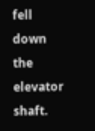fell down the elevator shaft.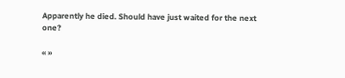Apparently he died. Should have just waited for the next one?

« »